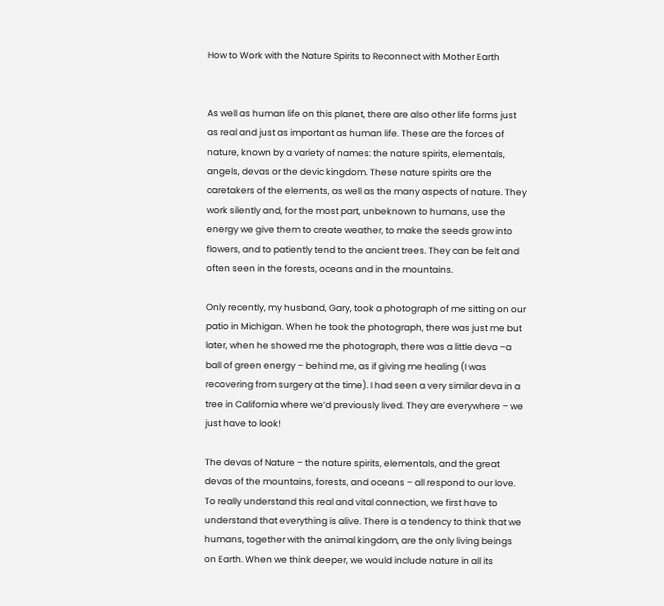How to Work with the Nature Spirits to Reconnect with Mother Earth


As well as human life on this planet, there are also other life forms just as real and just as important as human life. These are the forces of nature, known by a variety of names: the nature spirits, elementals, angels, devas or the devic kingdom. These nature spirits are the caretakers of the elements, as well as the many aspects of nature. They work silently and, for the most part, unbeknown to humans, use the energy we give them to create weather, to make the seeds grow into flowers, and to patiently tend to the ancient trees. They can be felt and often seen in the forests, oceans and in the mountains.

Only recently, my husband, Gary, took a photograph of me sitting on our patio in Michigan. When he took the photograph, there was just me but later, when he showed me the photograph, there was a little deva –a ball of green energy – behind me, as if giving me healing (I was recovering from surgery at the time). I had seen a very similar deva in a tree in California where we’d previously lived. They are everywhere – we just have to look!

The devas of Nature – the nature spirits, elementals, and the great devas of the mountains, forests, and oceans – all respond to our love. To really understand this real and vital connection, we first have to understand that everything is alive. There is a tendency to think that we humans, together with the animal kingdom, are the only living beings on Earth. When we think deeper, we would include nature in all its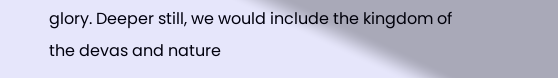glory. Deeper still, we would include the kingdom of the devas and nature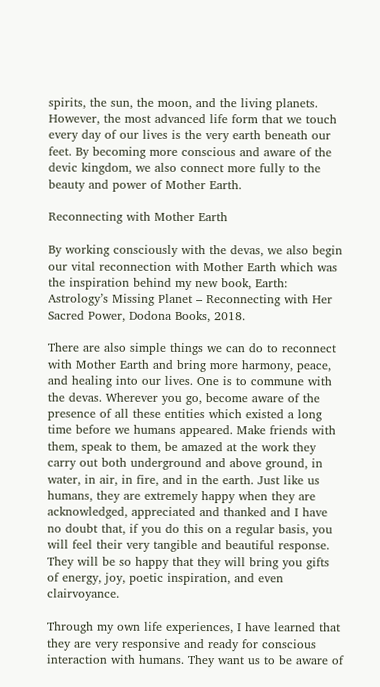spirits, the sun, the moon, and the living planets. However, the most advanced life form that we touch every day of our lives is the very earth beneath our feet. By becoming more conscious and aware of the devic kingdom, we also connect more fully to the beauty and power of Mother Earth.

Reconnecting with Mother Earth

By working consciously with the devas, we also begin our vital reconnection with Mother Earth which was the inspiration behind my new book, Earth: Astrology’s Missing Planet – Reconnecting with Her Sacred Power, Dodona Books, 2018.

There are also simple things we can do to reconnect with Mother Earth and bring more harmony, peace, and healing into our lives. One is to commune with the devas. Wherever you go, become aware of the presence of all these entities which existed a long time before we humans appeared. Make friends with them, speak to them, be amazed at the work they carry out both underground and above ground, in water, in air, in fire, and in the earth. Just like us humans, they are extremely happy when they are acknowledged, appreciated and thanked and I have no doubt that, if you do this on a regular basis, you will feel their very tangible and beautiful response. They will be so happy that they will bring you gifts of energy, joy, poetic inspiration, and even clairvoyance.

Through my own life experiences, I have learned that they are very responsive and ready for conscious interaction with humans. They want us to be aware of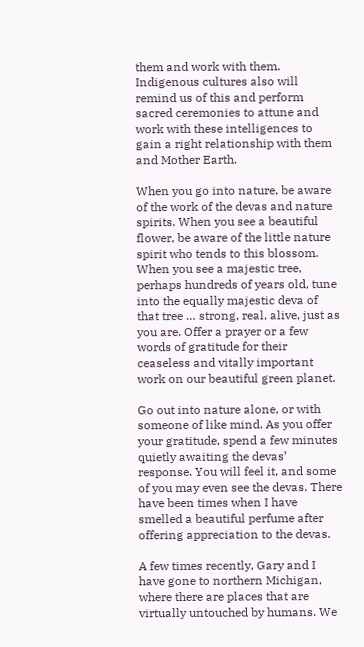them and work with them. Indigenous cultures also will remind us of this and perform sacred ceremonies to attune and work with these intelligences to gain a right relationship with them and Mother Earth.

When you go into nature, be aware of the work of the devas and nature spirits. When you see a beautiful flower, be aware of the little nature spirit who tends to this blossom. When you see a majestic tree, perhaps hundreds of years old, tune into the equally majestic deva of that tree … strong, real, alive, just as you are. Offer a prayer or a few words of gratitude for their ceaseless and vitally important work on our beautiful green planet.

Go out into nature alone, or with someone of like mind. As you offer your gratitude, spend a few minutes quietly awaiting the devas’ response. You will feel it, and some of you may even see the devas. There have been times when I have smelled a beautiful perfume after offering appreciation to the devas.

A few times recently, Gary and I have gone to northern Michigan, where there are places that are virtually untouched by humans. We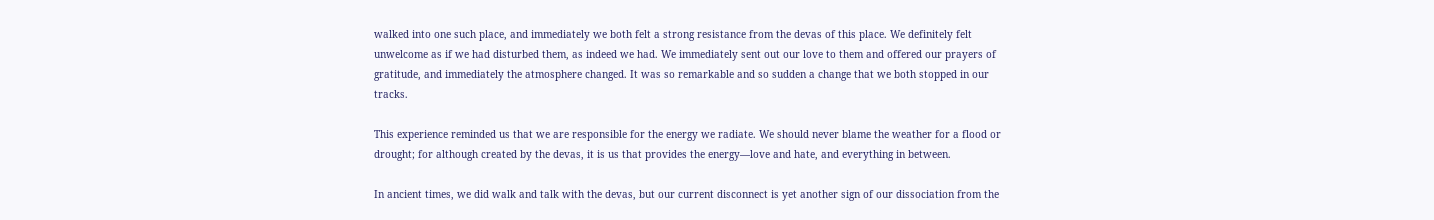walked into one such place, and immediately we both felt a strong resistance from the devas of this place. We definitely felt unwelcome as if we had disturbed them, as indeed we had. We immediately sent out our love to them and offered our prayers of gratitude, and immediately the atmosphere changed. It was so remarkable and so sudden a change that we both stopped in our tracks.

This experience reminded us that we are responsible for the energy we radiate. We should never blame the weather for a flood or drought; for although created by the devas, it is us that provides the energy—love and hate, and everything in between.

In ancient times, we did walk and talk with the devas, but our current disconnect is yet another sign of our dissociation from the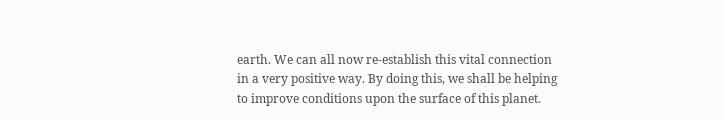earth. We can all now re-establish this vital connection in a very positive way. By doing this, we shall be helping to improve conditions upon the surface of this planet.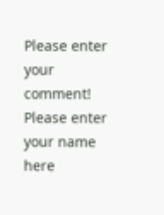Please enter your comment!
Please enter your name here